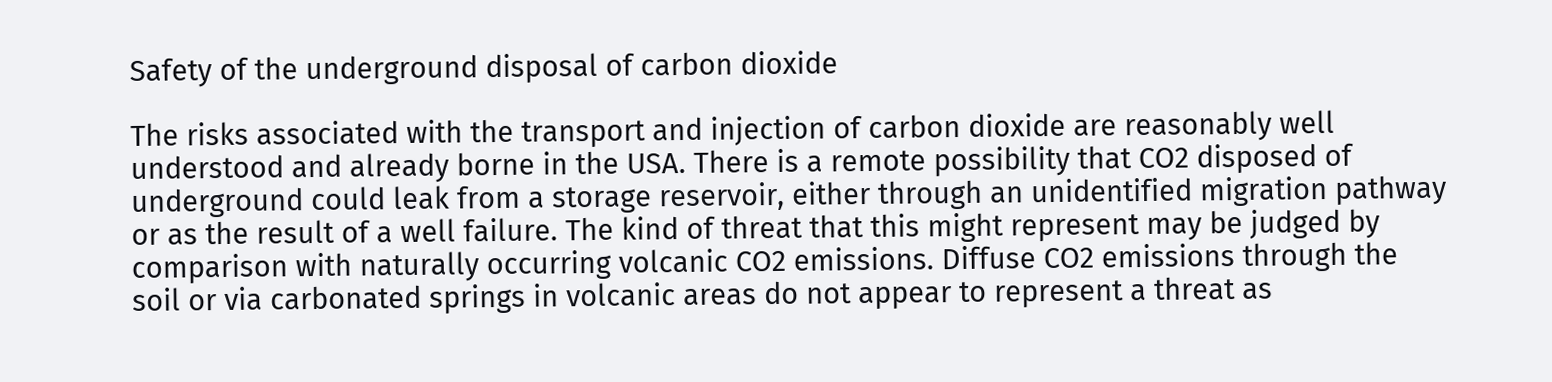Safety of the underground disposal of carbon dioxide

The risks associated with the transport and injection of carbon dioxide are reasonably well understood and already borne in the USA. There is a remote possibility that CO2 disposed of underground could leak from a storage reservoir, either through an unidentified migration pathway or as the result of a well failure. The kind of threat that this might represent may be judged by comparison with naturally occurring volcanic CO2 emissions. Diffuse CO2 emissions through the soil or via carbonated springs in volcanic areas do not appear to represent a threat as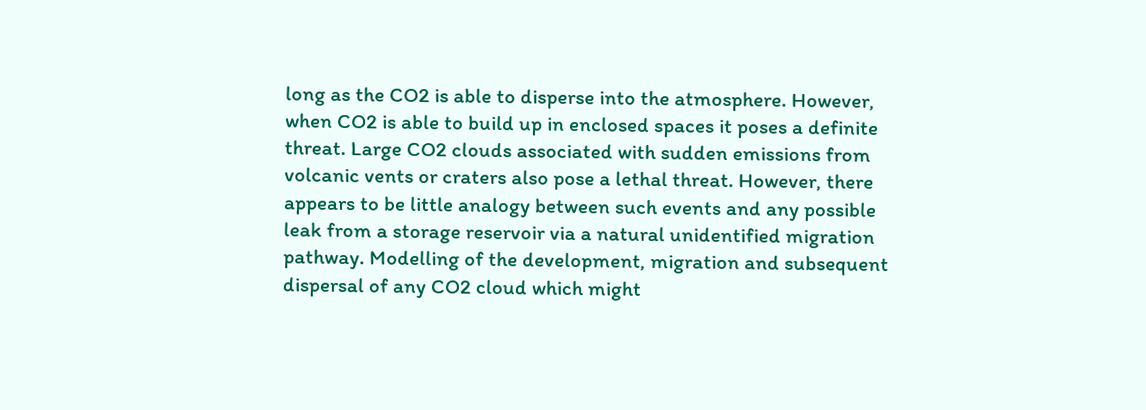long as the CO2 is able to disperse into the atmosphere. However, when CO2 is able to build up in enclosed spaces it poses a definite threat. Large CO2 clouds associated with sudden emissions from volcanic vents or craters also pose a lethal threat. However, there appears to be little analogy between such events and any possible leak from a storage reservoir via a natural unidentified migration pathway. Modelling of the development, migration and subsequent dispersal of any CO2 cloud which might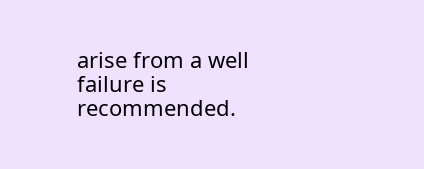arise from a well failure is recommended.